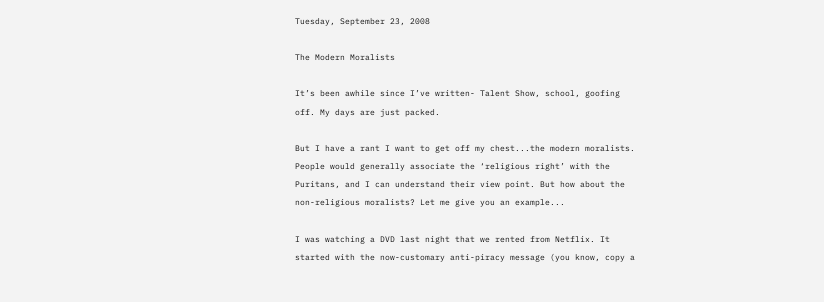Tuesday, September 23, 2008

The Modern Moralists

It’s been awhile since I’ve written- Talent Show, school, goofing off. My days are just packed.

But I have a rant I want to get off my chest...the modern moralists. People would generally associate the ‘religious right’ with the Puritans, and I can understand their view point. But how about the non-religious moralists? Let me give you an example...

I was watching a DVD last night that we rented from Netflix. It started with the now-customary anti-piracy message (you know, copy a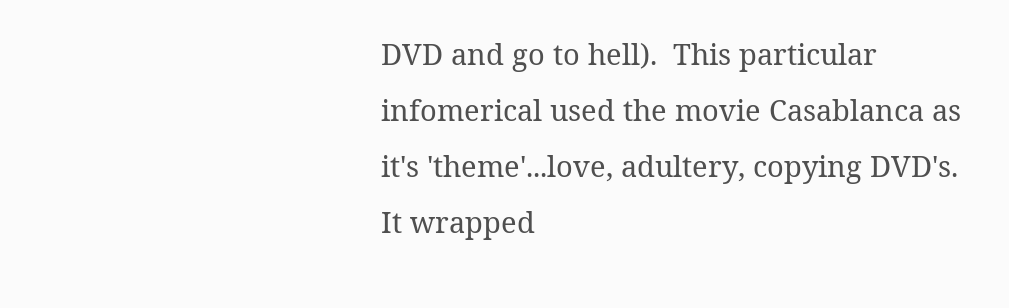DVD and go to hell).  This particular infomerical used the movie Casablanca as it's 'theme'...love, adultery, copying DVD's. It wrapped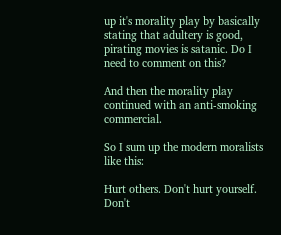up it's morality play by basically stating that adultery is good, pirating movies is satanic. Do I need to comment on this?

And then the morality play continued with an anti-smoking commercial.

So I sum up the modern moralists like this:

Hurt others. Don't hurt yourself. Don't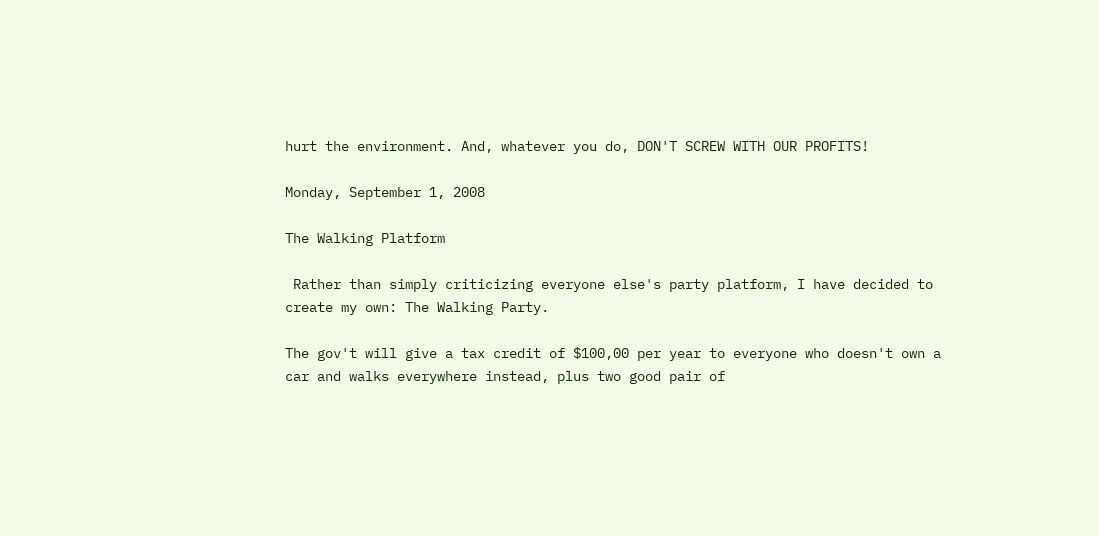hurt the environment. And, whatever you do, DON'T SCREW WITH OUR PROFITS!

Monday, September 1, 2008

The Walking Platform

 Rather than simply criticizing everyone else's party platform, I have decided to create my own: The Walking Party.

The gov't will give a tax credit of $100,00 per year to everyone who doesn't own a car and walks everywhere instead, plus two good pair of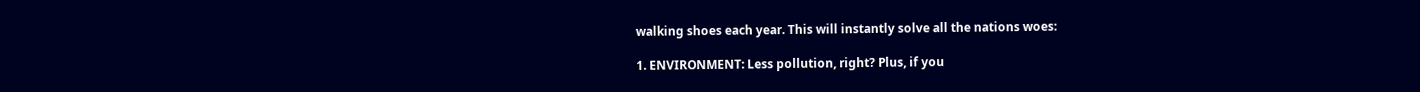walking shoes each year. This will instantly solve all the nations woes:

1. ENVIRONMENT: Less pollution, right? Plus, if you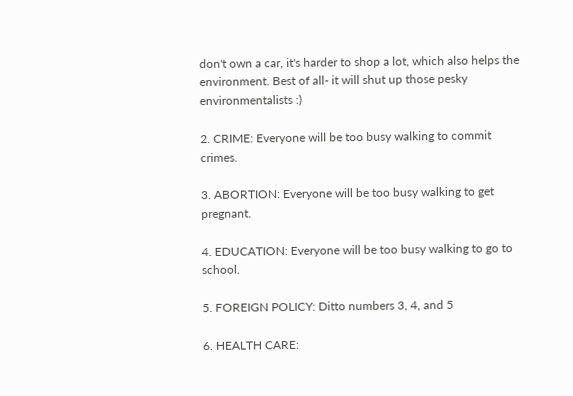don't own a car, it's harder to shop a lot, which also helps the environment. Best of all- it will shut up those pesky environmentalists :)

2. CRIME: Everyone will be too busy walking to commit crimes.

3. ABORTION: Everyone will be too busy walking to get pregnant.

4. EDUCATION: Everyone will be too busy walking to go to school.

5. FOREIGN POLICY: Ditto numbers 3, 4, and 5

6. HEALTH CARE: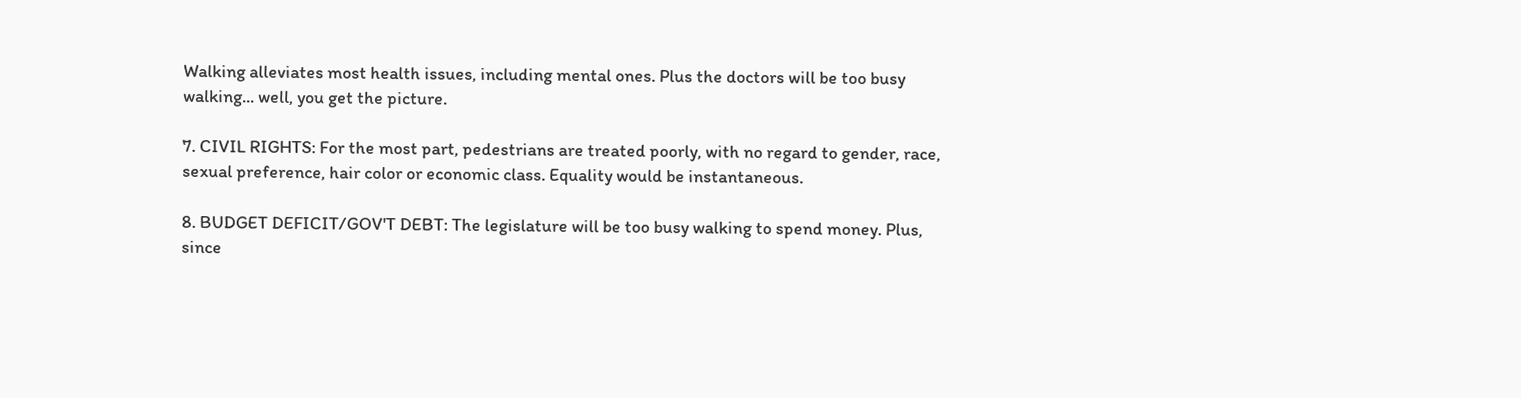Walking alleviates most health issues, including mental ones. Plus the doctors will be too busy walking... well, you get the picture.

7. CIVIL RIGHTS: For the most part, pedestrians are treated poorly, with no regard to gender, race, sexual preference, hair color or economic class. Equality would be instantaneous.

8. BUDGET DEFICIT/GOV'T DEBT: The legislature will be too busy walking to spend money. Plus, since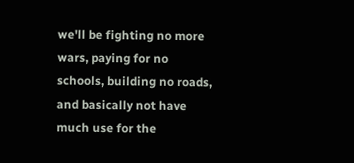we'll be fighting no more wars, paying for no schools, building no roads, and basically not have much use for the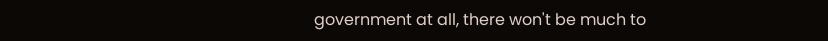government at all, there won't be much to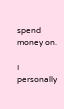spend money on.

I personally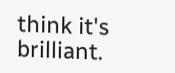think it's brilliant.